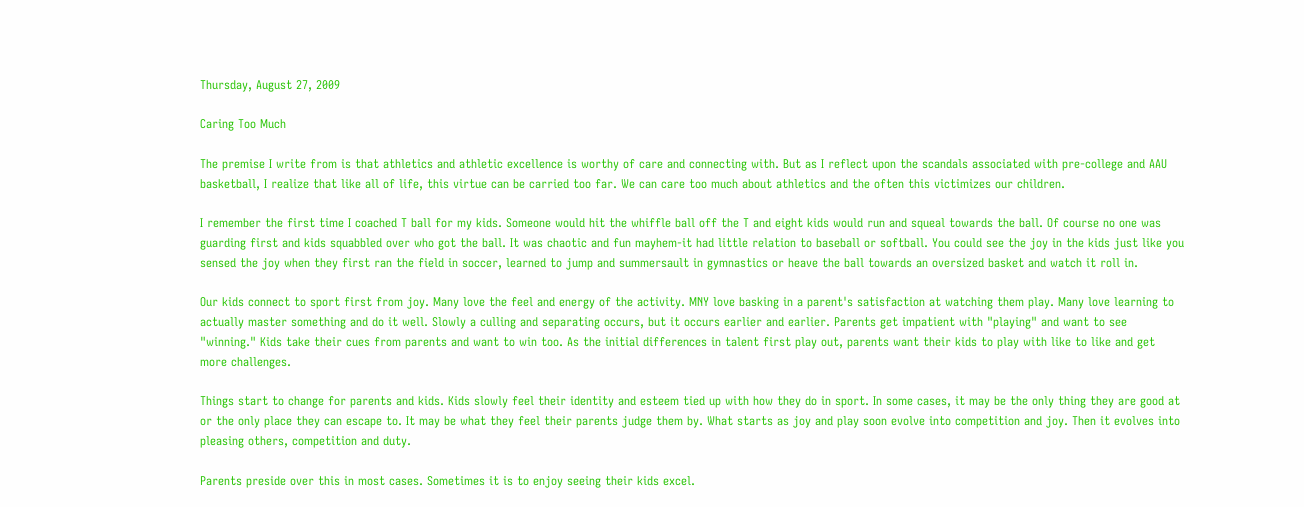Thursday, August 27, 2009

Caring Too Much

The premise I write from is that athletics and athletic excellence is worthy of care and connecting with. But as I reflect upon the scandals associated with pre-college and AAU basketball, I realize that like all of life, this virtue can be carried too far. We can care too much about athletics and the often this victimizes our children.

I remember the first time I coached T ball for my kids. Someone would hit the whiffle ball off the T and eight kids would run and squeal towards the ball. Of course no one was guarding first and kids squabbled over who got the ball. It was chaotic and fun mayhem-it had little relation to baseball or softball. You could see the joy in the kids just like you sensed the joy when they first ran the field in soccer, learned to jump and summersault in gymnastics or heave the ball towards an oversized basket and watch it roll in.

Our kids connect to sport first from joy. Many love the feel and energy of the activity. MNY love basking in a parent's satisfaction at watching them play. Many love learning to actually master something and do it well. Slowly a culling and separating occurs, but it occurs earlier and earlier. Parents get impatient with "playing" and want to see "winning." Kids take their cues from parents and want to win too. As the initial differences in talent first play out, parents want their kids to play with like to like and get more challenges.

Things start to change for parents and kids. Kids slowly feel their identity and esteem tied up with how they do in sport. In some cases, it may be the only thing they are good at or the only place they can escape to. It may be what they feel their parents judge them by. What starts as joy and play soon evolve into competition and joy. Then it evolves into pleasing others, competition and duty.

Parents preside over this in most cases. Sometimes it is to enjoy seeing their kids excel.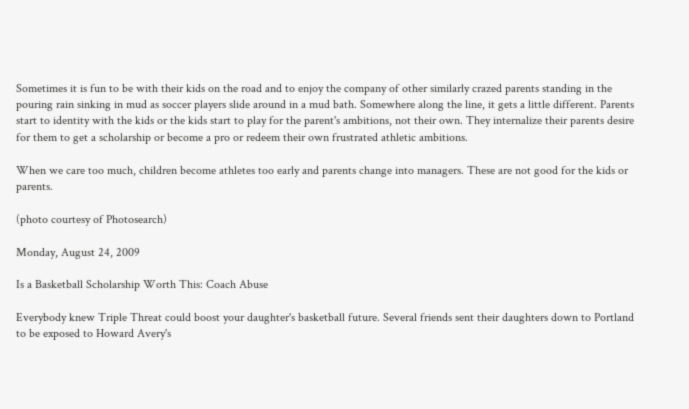Sometimes it is fun to be with their kids on the road and to enjoy the company of other similarly crazed parents standing in the pouring rain sinking in mud as soccer players slide around in a mud bath. Somewhere along the line, it gets a little different. Parents start to identity with the kids or the kids start to play for the parent's ambitions, not their own. They internalize their parents desire for them to get a scholarship or become a pro or redeem their own frustrated athletic ambitions.

When we care too much, children become athletes too early and parents change into managers. These are not good for the kids or parents.

(photo courtesy of Photosearch)

Monday, August 24, 2009

Is a Basketball Scholarship Worth This: Coach Abuse

Everybody knew Triple Threat could boost your daughter's basketball future. Several friends sent their daughters down to Portland to be exposed to Howard Avery's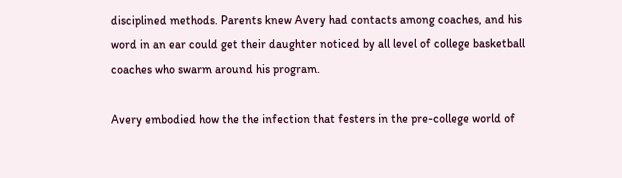disciplined methods. Parents knew Avery had contacts among coaches, and his word in an ear could get their daughter noticed by all level of college basketball coaches who swarm around his program.

Avery embodied how the the infection that festers in the pre-college world of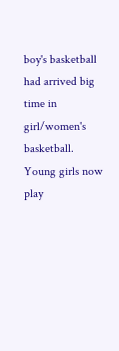boy's basketball had arrived big time in girl/women's basketball. Young girls now play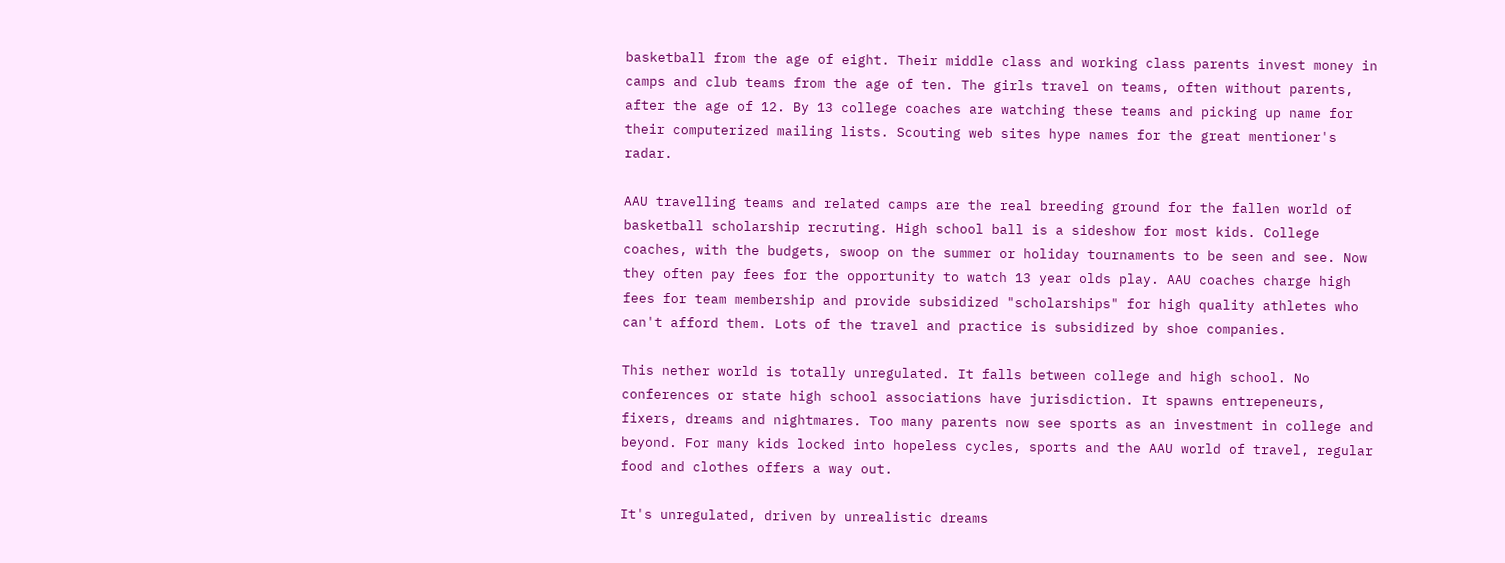basketball from the age of eight. Their middle class and working class parents invest money in camps and club teams from the age of ten. The girls travel on teams, often without parents, after the age of 12. By 13 college coaches are watching these teams and picking up name for their computerized mailing lists. Scouting web sites hype names for the great mentioner's radar.

AAU travelling teams and related camps are the real breeding ground for the fallen world of basketball scholarship recruting. High school ball is a sideshow for most kids. College coaches, with the budgets, swoop on the summer or holiday tournaments to be seen and see. Now they often pay fees for the opportunity to watch 13 year olds play. AAU coaches charge high fees for team membership and provide subsidized "scholarships" for high quality athletes who can't afford them. Lots of the travel and practice is subsidized by shoe companies.

This nether world is totally unregulated. It falls between college and high school. No conferences or state high school associations have jurisdiction. It spawns entrepeneurs, fixers, dreams and nightmares. Too many parents now see sports as an investment in college and beyond. For many kids locked into hopeless cycles, sports and the AAU world of travel, regular food and clothes offers a way out.

It's unregulated, driven by unrealistic dreams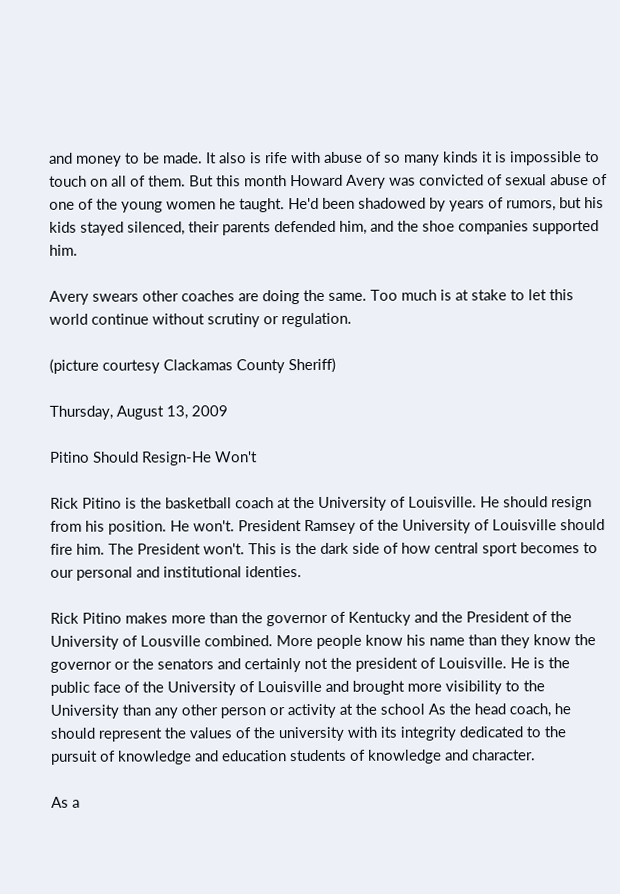and money to be made. It also is rife with abuse of so many kinds it is impossible to touch on all of them. But this month Howard Avery was convicted of sexual abuse of one of the young women he taught. He'd been shadowed by years of rumors, but his kids stayed silenced, their parents defended him, and the shoe companies supported him.

Avery swears other coaches are doing the same. Too much is at stake to let this world continue without scrutiny or regulation.

(picture courtesy Clackamas County Sheriff)

Thursday, August 13, 2009

Pitino Should Resign-He Won't

Rick Pitino is the basketball coach at the University of Louisville. He should resign from his position. He won't. President Ramsey of the University of Louisville should fire him. The President won't. This is the dark side of how central sport becomes to our personal and institutional identies.

Rick Pitino makes more than the governor of Kentucky and the President of the University of Lousville combined. More people know his name than they know the governor or the senators and certainly not the president of Louisville. He is the public face of the University of Louisville and brought more visibility to the University than any other person or activity at the school As the head coach, he should represent the values of the university with its integrity dedicated to the pursuit of knowledge and education students of knowledge and character.

As a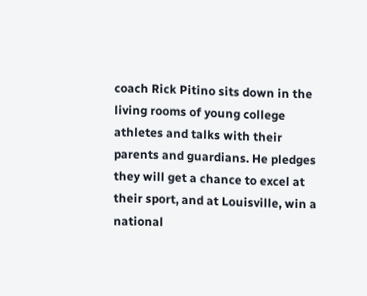coach Rick Pitino sits down in the living rooms of young college athletes and talks with their parents and guardians. He pledges they will get a chance to excel at their sport, and at Louisville, win a national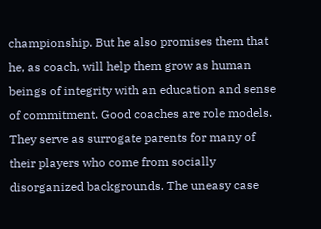championship. But he also promises them that he, as coach, will help them grow as human beings of integrity with an education and sense of commitment. Good coaches are role models. They serve as surrogate parents for many of their players who come from socially disorganized backgrounds. The uneasy case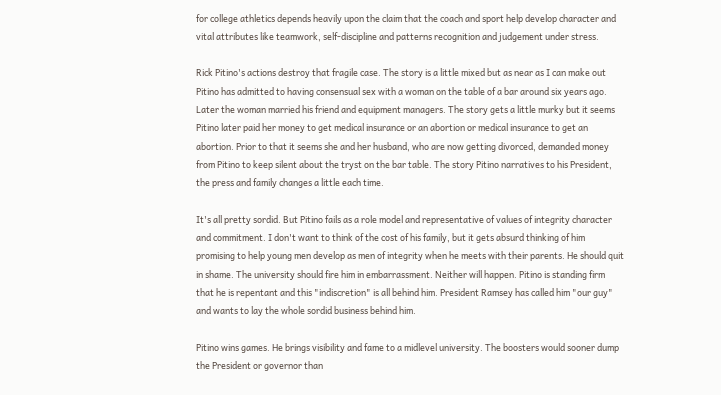for college athletics depends heavily upon the claim that the coach and sport help develop character and vital attributes like teamwork, self-discipline and patterns recognition and judgement under stress.

Rick Pitino's actions destroy that fragile case. The story is a little mixed but as near as I can make out Pitino has admitted to having consensual sex with a woman on the table of a bar around six years ago. Later the woman married his friend and equipment managers. The story gets a little murky but it seems Pitino later paid her money to get medical insurance or an abortion or medical insurance to get an abortion. Prior to that it seems she and her husband, who are now getting divorced, demanded money from Pitino to keep silent about the tryst on the bar table. The story Pitino narratives to his President, the press and family changes a little each time.

It's all pretty sordid. But Pitino fails as a role model and representative of values of integrity character and commitment. I don't want to think of the cost of his family, but it gets absurd thinking of him promising to help young men develop as men of integrity when he meets with their parents. He should quit in shame. The university should fire him in embarrassment. Neither will happen. Pitino is standing firm that he is repentant and this "indiscretion" is all behind him. President Ramsey has called him "our guy" and wants to lay the whole sordid business behind him.

Pitino wins games. He brings visibility and fame to a midlevel university. The boosters would sooner dump the President or governor than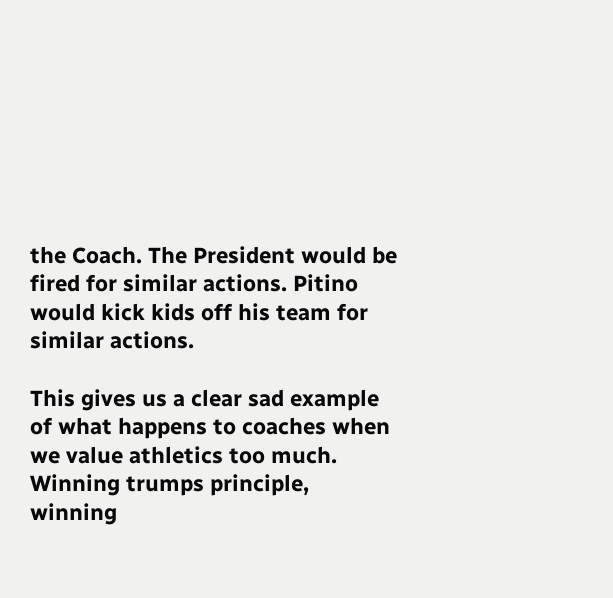the Coach. The President would be fired for similar actions. Pitino would kick kids off his team for similar actions.

This gives us a clear sad example of what happens to coaches when we value athletics too much. Winning trumps principle, winning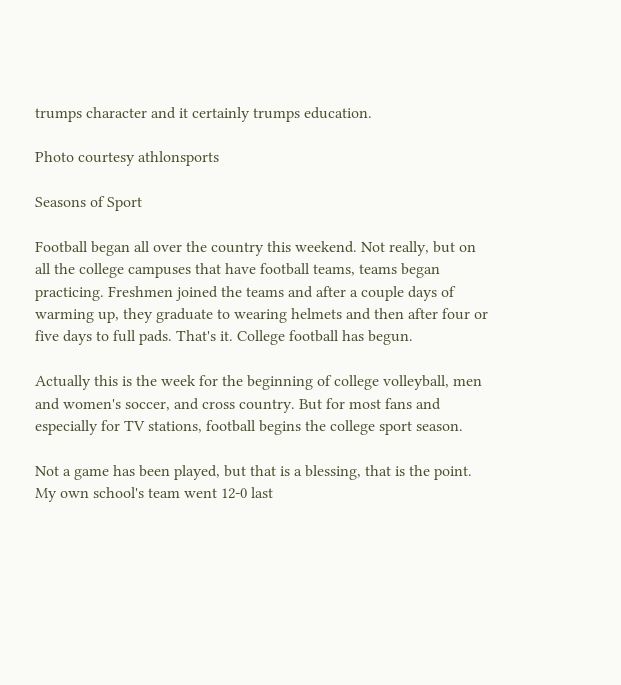trumps character and it certainly trumps education.

Photo courtesy athlonsports

Seasons of Sport

Football began all over the country this weekend. Not really, but on all the college campuses that have football teams, teams began practicing. Freshmen joined the teams and after a couple days of warming up, they graduate to wearing helmets and then after four or five days to full pads. That's it. College football has begun.

Actually this is the week for the beginning of college volleyball, men and women's soccer, and cross country. But for most fans and especially for TV stations, football begins the college sport season.

Not a game has been played, but that is a blessing, that is the point. My own school's team went 12-0 last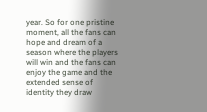year. So for one pristine moment, all the fans can hope and dream of a season where the players will win and the fans can enjoy the game and the extended sense of identity they draw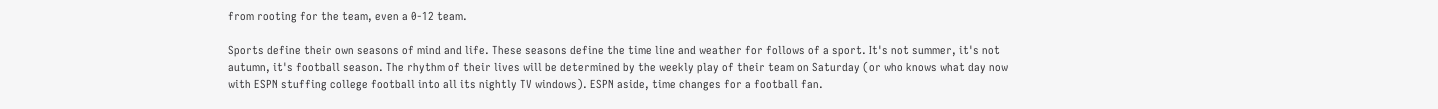from rooting for the team, even a 0-12 team.

Sports define their own seasons of mind and life. These seasons define the time line and weather for follows of a sport. It's not summer, it's not autumn, it's football season. The rhythm of their lives will be determined by the weekly play of their team on Saturday (or who knows what day now with ESPN stuffing college football into all its nightly TV windows). ESPN aside, time changes for a football fan.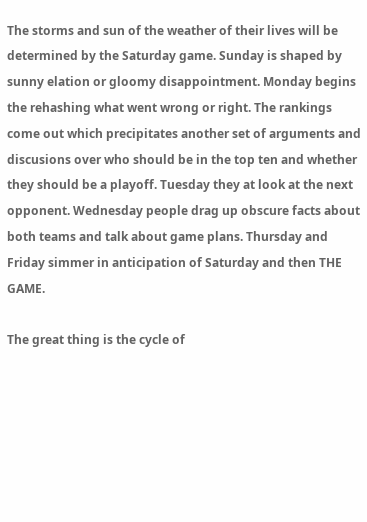The storms and sun of the weather of their lives will be determined by the Saturday game. Sunday is shaped by sunny elation or gloomy disappointment. Monday begins the rehashing what went wrong or right. The rankings come out which precipitates another set of arguments and discusions over who should be in the top ten and whether they should be a playoff. Tuesday they at look at the next opponent. Wednesday people drag up obscure facts about both teams and talk about game plans. Thursday and Friday simmer in anticipation of Saturday and then THE GAME.

The great thing is the cycle of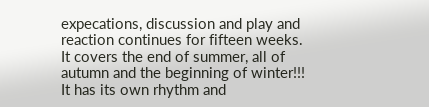expecations, discussion and play and reaction continues for fifteen weeks. It covers the end of summer, all of autumn and the beginning of winter!!! It has its own rhythm and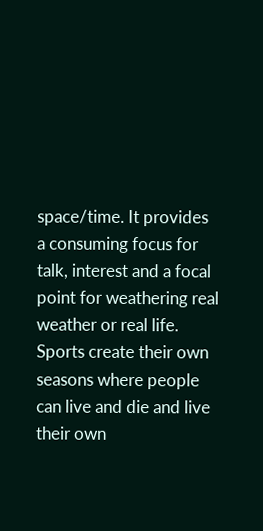space/time. It provides a consuming focus for talk, interest and a focal point for weathering real weather or real life. Sports create their own seasons where people can live and die and live their own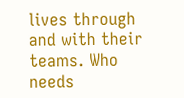lives through and with their teams. Who needs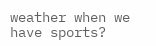weather when we have sports?